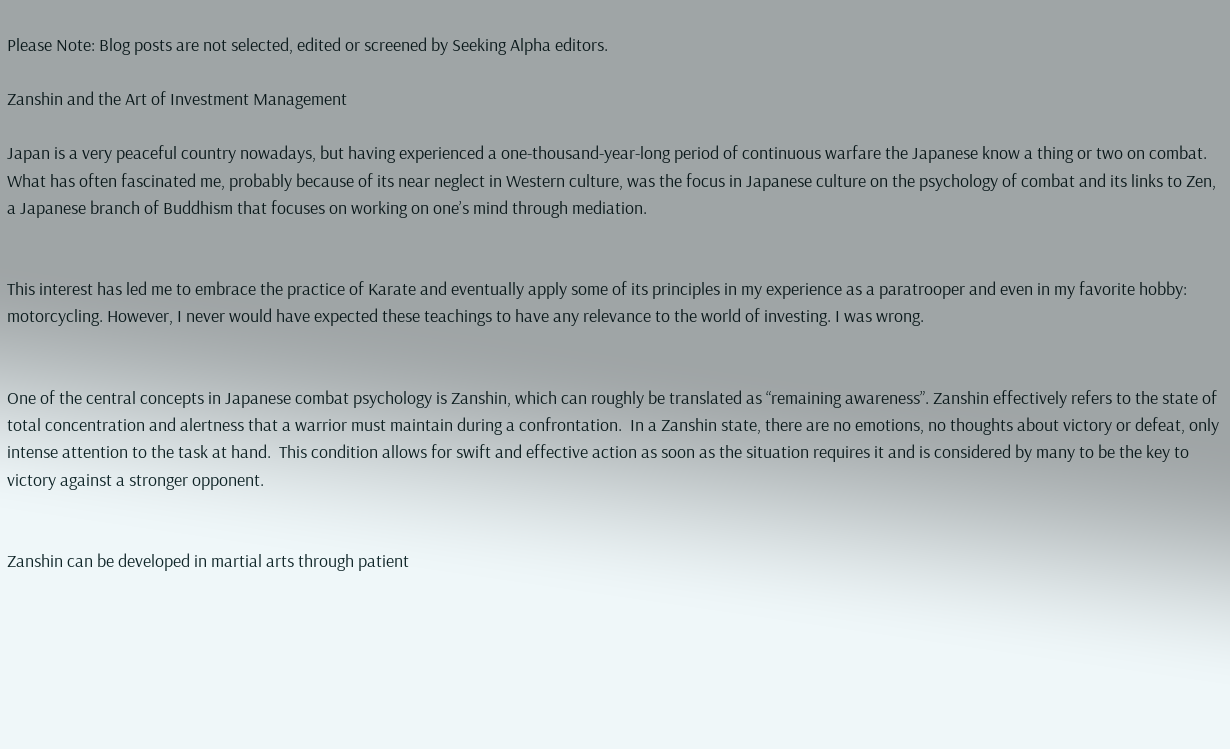Please Note: Blog posts are not selected, edited or screened by Seeking Alpha editors.

Zanshin and the Art of Investment Management

Japan is a very peaceful country nowadays, but having experienced a one-thousand-year-long period of continuous warfare the Japanese know a thing or two on combat. What has often fascinated me, probably because of its near neglect in Western culture, was the focus in Japanese culture on the psychology of combat and its links to Zen, a Japanese branch of Buddhism that focuses on working on one’s mind through mediation.


This interest has led me to embrace the practice of Karate and eventually apply some of its principles in my experience as a paratrooper and even in my favorite hobby: motorcycling. However, I never would have expected these teachings to have any relevance to the world of investing. I was wrong.


One of the central concepts in Japanese combat psychology is Zanshin, which can roughly be translated as “remaining awareness”. Zanshin effectively refers to the state of total concentration and alertness that a warrior must maintain during a confrontation.  In a Zanshin state, there are no emotions, no thoughts about victory or defeat, only intense attention to the task at hand.  This condition allows for swift and effective action as soon as the situation requires it and is considered by many to be the key to victory against a stronger opponent.


Zanshin can be developed in martial arts through patient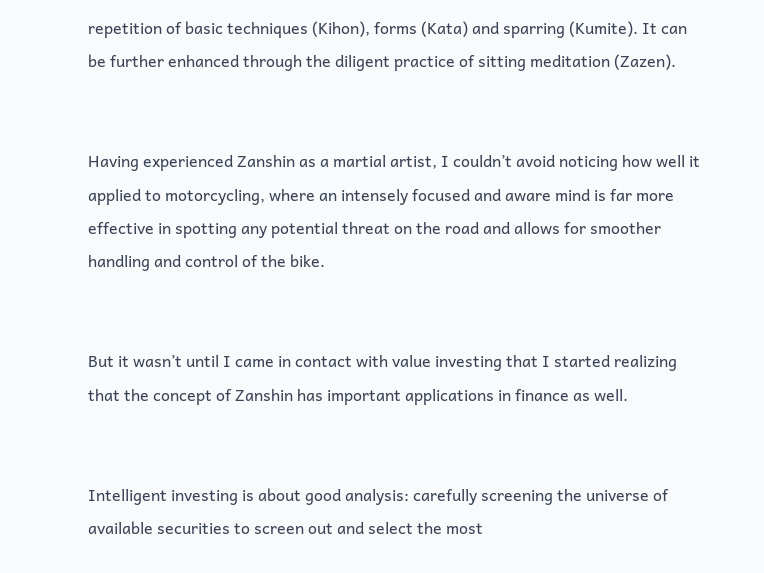repetition of basic techniques (Kihon), forms (Kata) and sparring (Kumite). It can be further enhanced through the diligent practice of sitting meditation (Zazen).


Having experienced Zanshin as a martial artist, I couldn’t avoid noticing how well it applied to motorcycling, where an intensely focused and aware mind is far more effective in spotting any potential threat on the road and allows for smoother handling and control of the bike.


But it wasn’t until I came in contact with value investing that I started realizing that the concept of Zanshin has important applications in finance as well.


Intelligent investing is about good analysis: carefully screening the universe of available securities to screen out and select the most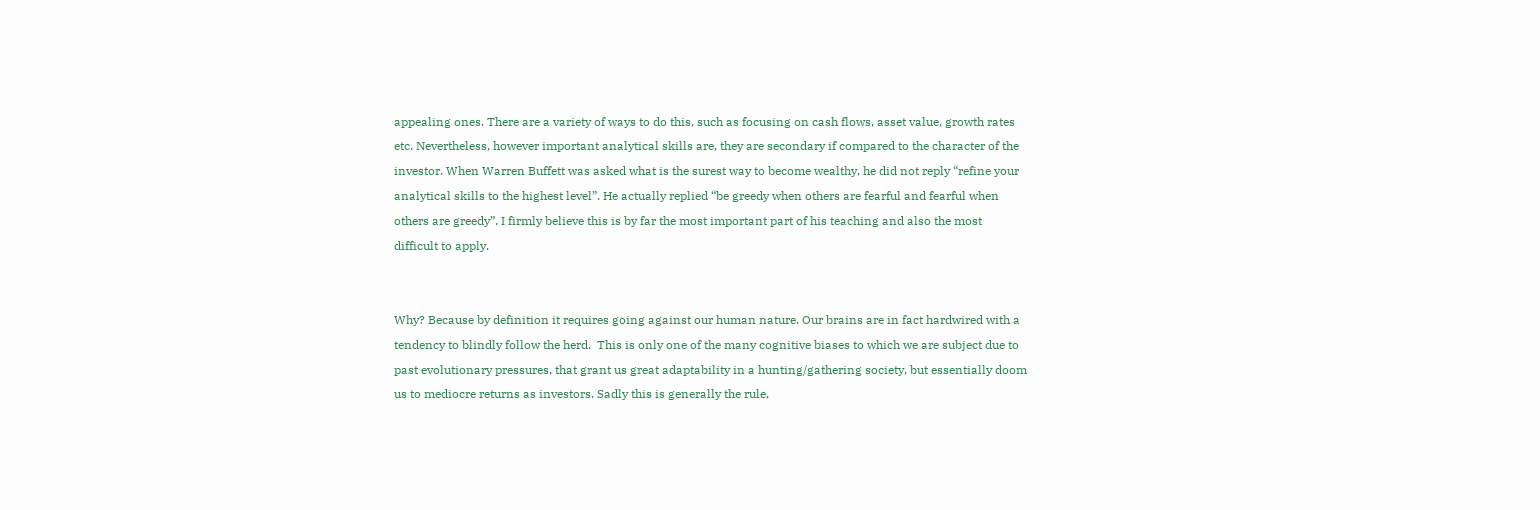appealing ones. There are a variety of ways to do this, such as focusing on cash flows, asset value, growth rates etc. Nevertheless, however important analytical skills are, they are secondary if compared to the character of the investor. When Warren Buffett was asked what is the surest way to become wealthy, he did not reply “refine your analytical skills to the highest level”. He actually replied “be greedy when others are fearful and fearful when others are greedy”. I firmly believe this is by far the most important part of his teaching and also the most difficult to apply.


Why? Because by definition it requires going against our human nature. Our brains are in fact hardwired with a tendency to blindly follow the herd.  This is only one of the many cognitive biases to which we are subject due to past evolutionary pressures, that grant us great adaptability in a hunting/gathering society, but essentially doom us to mediocre returns as investors. Sadly this is generally the rule,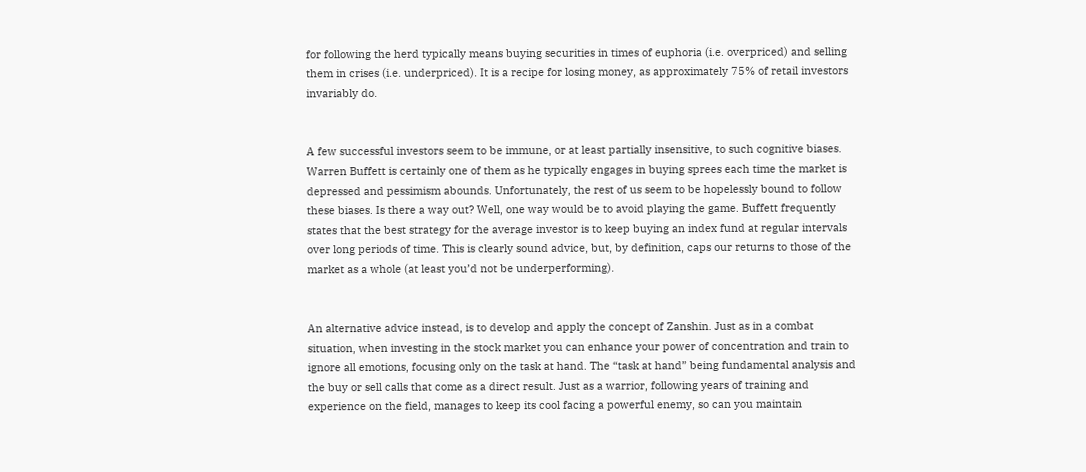for following the herd typically means buying securities in times of euphoria (i.e. overpriced) and selling them in crises (i.e. underpriced). It is a recipe for losing money, as approximately 75% of retail investors invariably do.


A few successful investors seem to be immune, or at least partially insensitive, to such cognitive biases. Warren Buffett is certainly one of them as he typically engages in buying sprees each time the market is depressed and pessimism abounds. Unfortunately, the rest of us seem to be hopelessly bound to follow these biases. Is there a way out? Well, one way would be to avoid playing the game. Buffett frequently states that the best strategy for the average investor is to keep buying an index fund at regular intervals over long periods of time. This is clearly sound advice, but, by definition, caps our returns to those of the market as a whole (at least you’d not be underperforming).


An alternative advice instead, is to develop and apply the concept of Zanshin. Just as in a combat situation, when investing in the stock market you can enhance your power of concentration and train to ignore all emotions, focusing only on the task at hand. The “task at hand” being fundamental analysis and the buy or sell calls that come as a direct result. Just as a warrior, following years of training and experience on the field, manages to keep its cool facing a powerful enemy, so can you maintain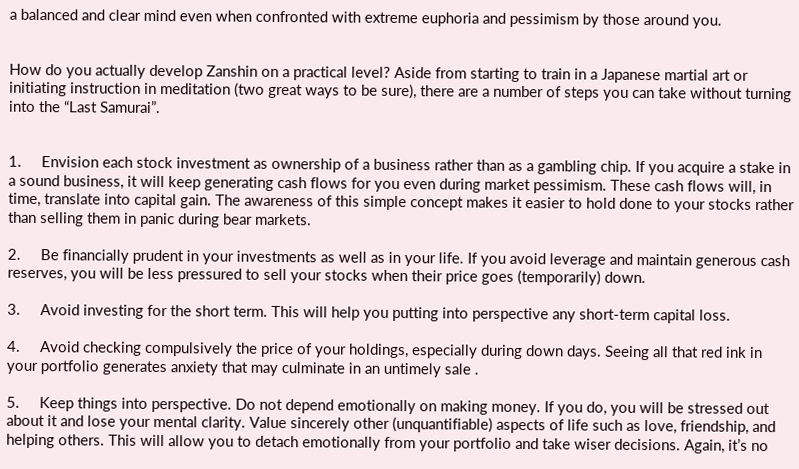a balanced and clear mind even when confronted with extreme euphoria and pessimism by those around you.


How do you actually develop Zanshin on a practical level? Aside from starting to train in a Japanese martial art or initiating instruction in meditation (two great ways to be sure), there are a number of steps you can take without turning into the “Last Samurai”.


1.     Envision each stock investment as ownership of a business rather than as a gambling chip. If you acquire a stake in a sound business, it will keep generating cash flows for you even during market pessimism. These cash flows will, in time, translate into capital gain. The awareness of this simple concept makes it easier to hold done to your stocks rather than selling them in panic during bear markets.

2.     Be financially prudent in your investments as well as in your life. If you avoid leverage and maintain generous cash reserves, you will be less pressured to sell your stocks when their price goes (temporarily) down.

3.     Avoid investing for the short term. This will help you putting into perspective any short-term capital loss.

4.     Avoid checking compulsively the price of your holdings, especially during down days. Seeing all that red ink in your portfolio generates anxiety that may culminate in an untimely sale .

5.     Keep things into perspective. Do not depend emotionally on making money. If you do, you will be stressed out about it and lose your mental clarity. Value sincerely other (unquantifiable) aspects of life such as love, friendship, and helping others. This will allow you to detach emotionally from your portfolio and take wiser decisions. Again, it’s no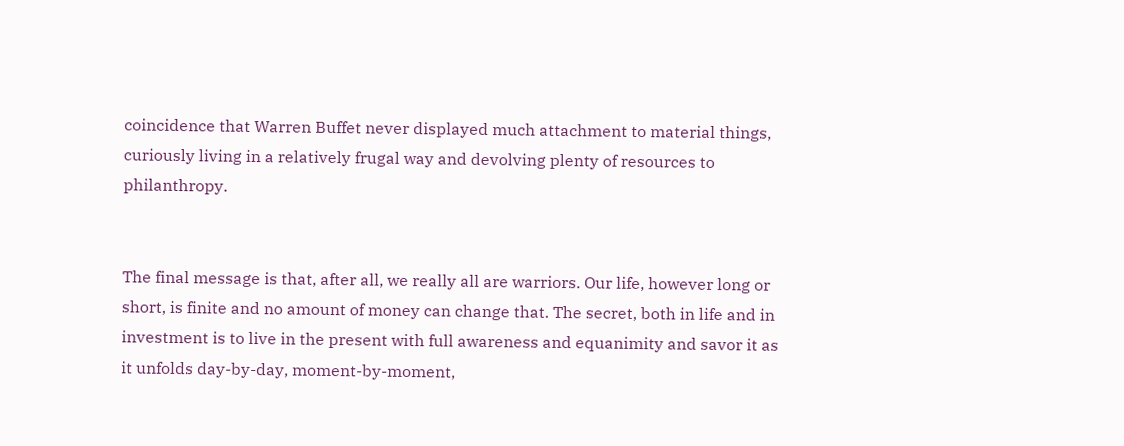coincidence that Warren Buffet never displayed much attachment to material things, curiously living in a relatively frugal way and devolving plenty of resources to philanthropy.


The final message is that, after all, we really all are warriors. Our life, however long or short, is finite and no amount of money can change that. The secret, both in life and in investment is to live in the present with full awareness and equanimity and savor it as it unfolds day-by-day, moment-by-moment,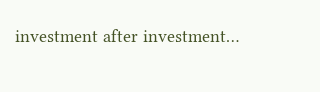investment after investment…